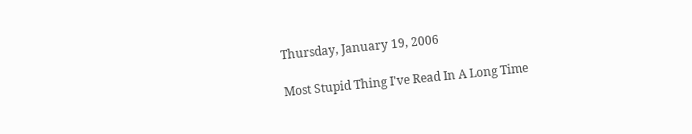Thursday, January 19, 2006

Most Stupid Thing I've Read In A Long Time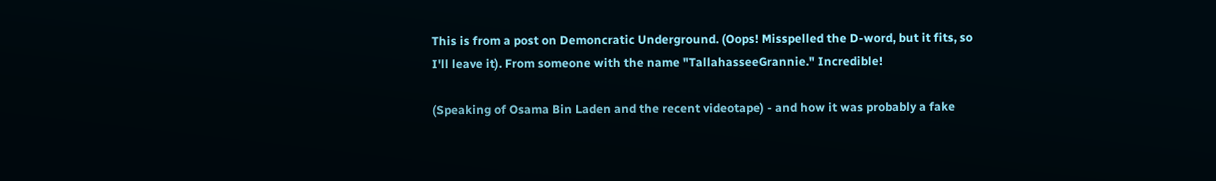This is from a post on Demoncratic Underground. (Oops! Misspelled the D-word, but it fits, so I'll leave it). From someone with the name "TallahasseeGrannie." Incredible!

(Speaking of Osama Bin Laden and the recent videotape) - and how it was probably a fake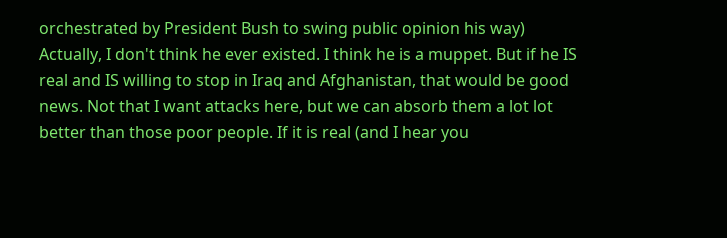orchestrated by President Bush to swing public opinion his way)
Actually, I don't think he ever existed. I think he is a muppet. But if he IS real and IS willing to stop in Iraq and Afghanistan, that would be good news. Not that I want attacks here, but we can absorb them a lot lot better than those poor people. If it is real (and I hear you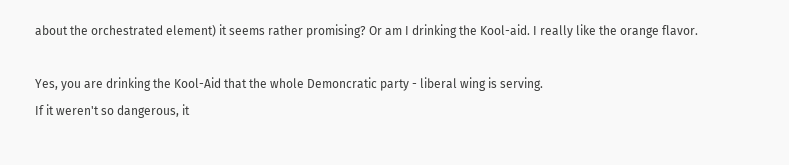about the orchestrated element) it seems rather promising? Or am I drinking the Kool-aid. I really like the orange flavor.

Yes, you are drinking the Kool-Aid that the whole Demoncratic party - liberal wing is serving.
If it weren't so dangerous, it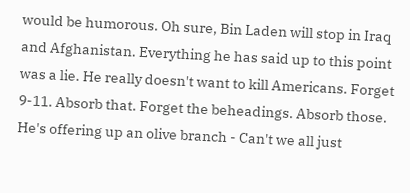would be humorous. Oh sure, Bin Laden will stop in Iraq and Afghanistan. Everything he has said up to this point was a lie. He really doesn't want to kill Americans. Forget 9-11. Absorb that. Forget the beheadings. Absorb those. He's offering up an olive branch - Can't we all just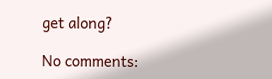get along?

No comments: